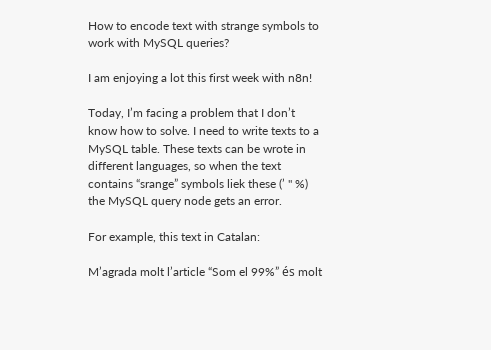How to encode text with strange symbols to work with MySQL queries?

I am enjoying a lot this first week with n8n!

Today, I’m facing a problem that I don’t know how to solve. I need to write texts to a MySQL table. These texts can be wrote in different languages, so when the text contains “srange” symbols liek these (’ " %) the MySQL query node gets an error.

For example, this text in Catalan:

M’agrada molt l’article “Som el 99%” és molt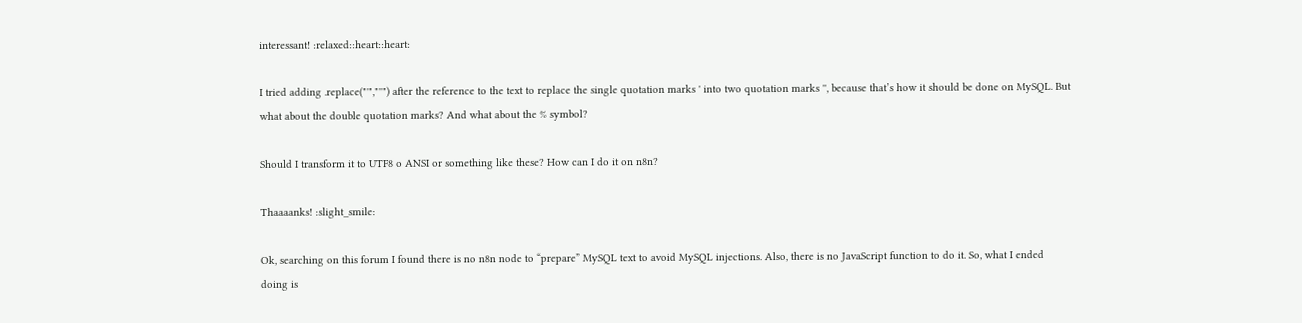interessant! :relaxed::heart::heart:

I tried adding .replace("'","''") after the reference to the text to replace the single quotation marks ' into two quotation marks '', because that’s how it should be done on MySQL. But what about the double quotation marks? And what about the % symbol?

Should I transform it to UTF8 o ANSI or something like these? How can I do it on n8n?

Thaaaanks! :slight_smile:

Ok, searching on this forum I found there is no n8n node to “prepare” MySQL text to avoid MySQL injections. Also, there is no JavaScript function to do it. So, what I ended doing is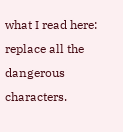what I read here: replace all the dangerous characters.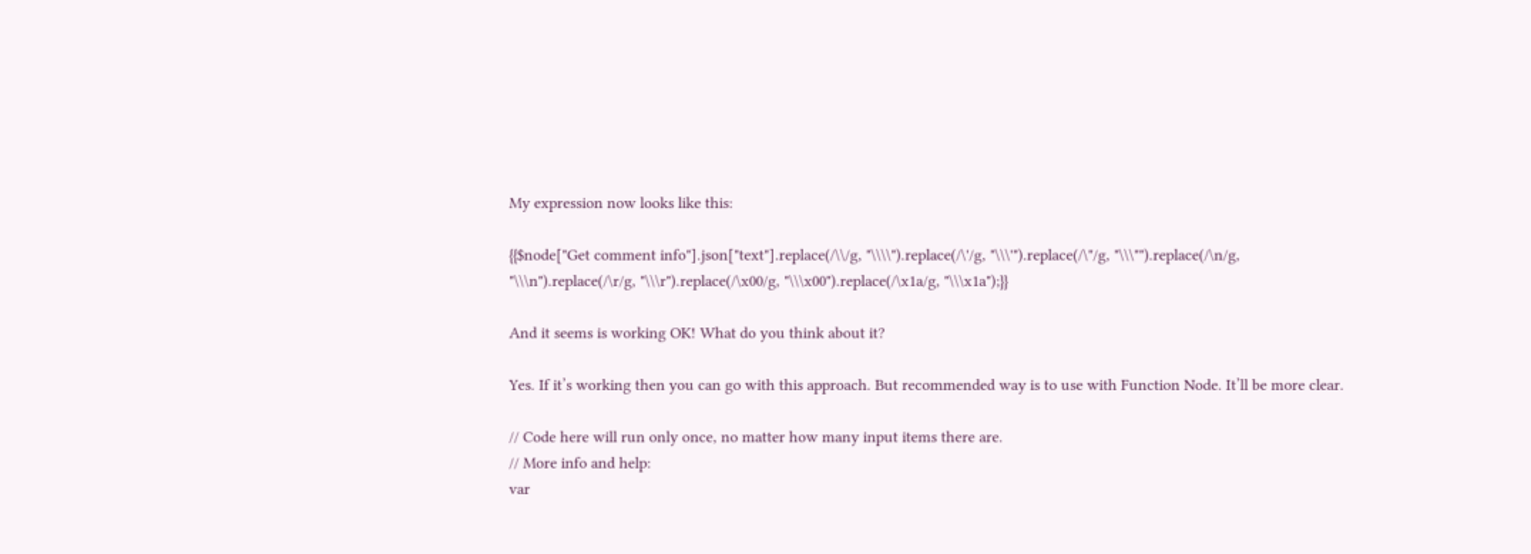My expression now looks like this:

{{$node["Get comment info"].json["text"].replace(/\\/g, "\\\\").replace(/\'/g, "\\\'").replace(/\"/g, "\\\"").replace(/\n/g, "\\\n").replace(/\r/g, "\\\r").replace(/\x00/g, "\\\x00").replace(/\x1a/g, "\\\x1a");}}

And it seems is working OK! What do you think about it?

Yes. If it’s working then you can go with this approach. But recommended way is to use with Function Node. It’ll be more clear.

// Code here will run only once, no matter how many input items there are.
// More info and help:
var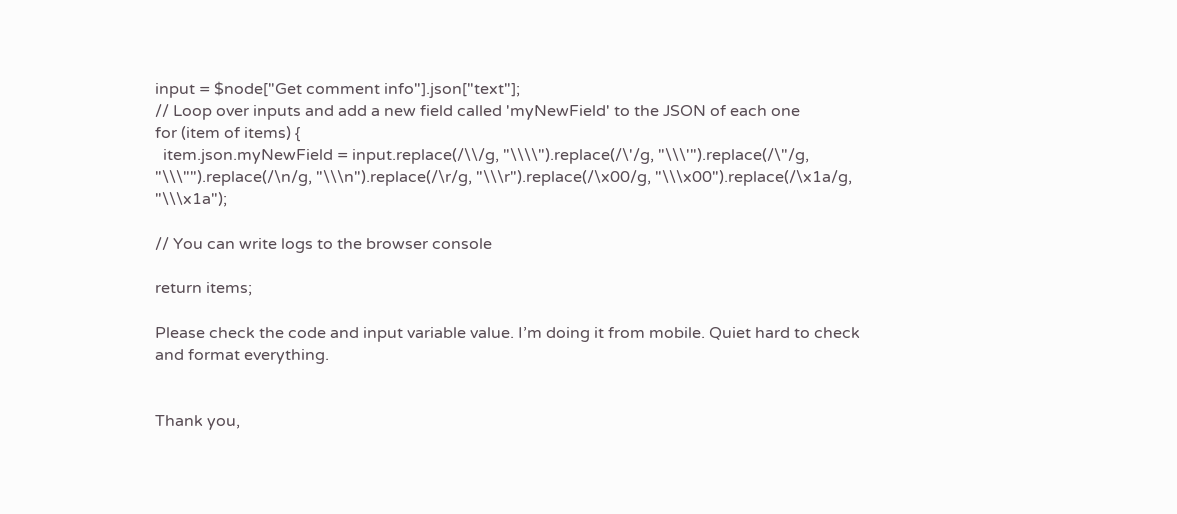input = $node["Get comment info"].json["text"];
// Loop over inputs and add a new field called 'myNewField' to the JSON of each one
for (item of items) {
  item.json.myNewField = input.replace(/\\/g, "\\\\").replace(/\'/g, "\\\'").replace(/\"/g, "\\\"").replace(/\n/g, "\\\n").replace(/\r/g, "\\\r").replace(/\x00/g, "\\\x00").replace(/\x1a/g, "\\\x1a");

// You can write logs to the browser console

return items;

Please check the code and input variable value. I’m doing it from mobile. Quiet hard to check and format everything.


Thank you,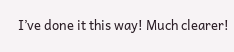I’ve done it this way! Much clearer!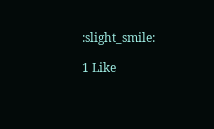:slight_smile:

1 Like